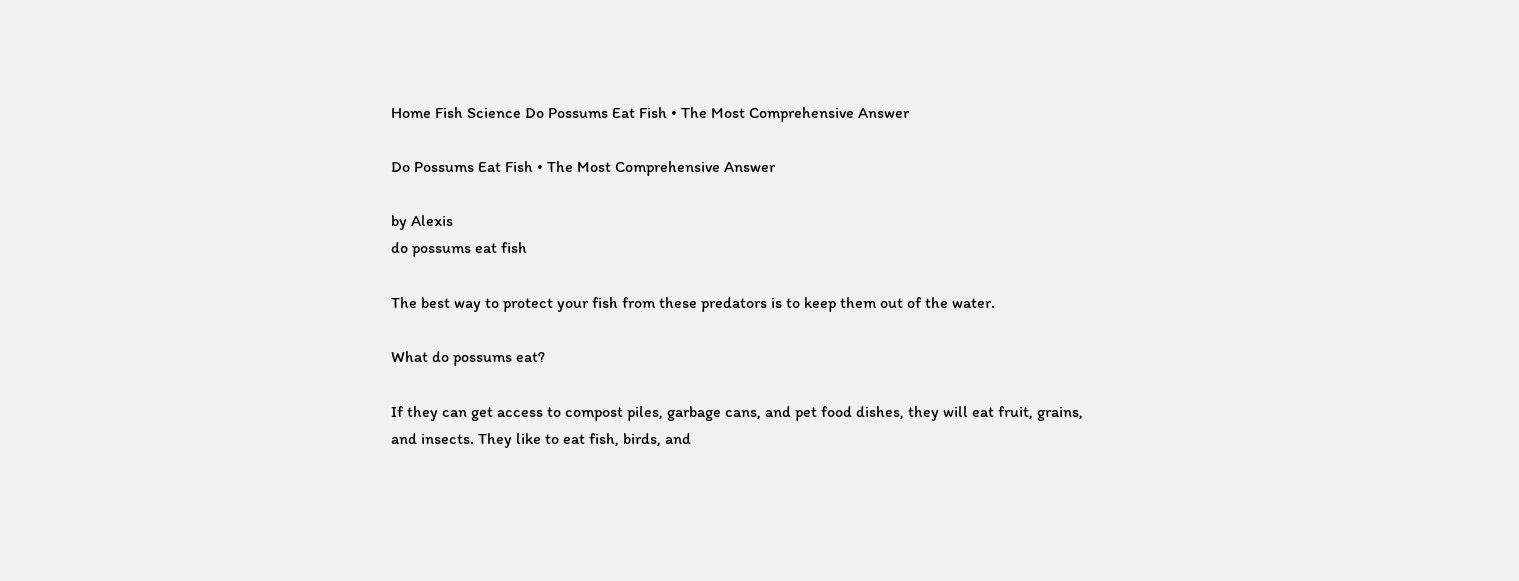Home Fish Science Do Possums Eat Fish • The Most Comprehensive Answer

Do Possums Eat Fish • The Most Comprehensive Answer

by Alexis
do possums eat fish

The best way to protect your fish from these predators is to keep them out of the water.

What do possums eat?

If they can get access to compost piles, garbage cans, and pet food dishes, they will eat fruit, grains, and insects. They like to eat fish, birds, and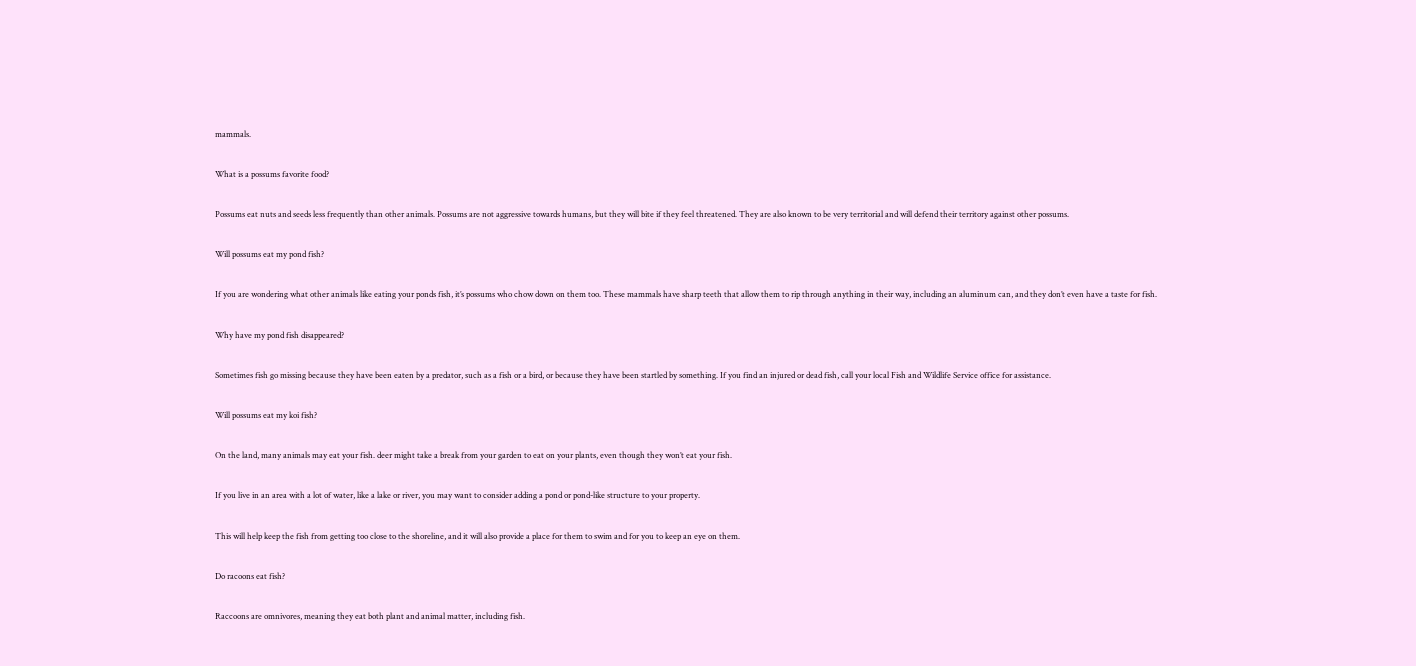mammals.

What is a possums favorite food?

Possums eat nuts and seeds less frequently than other animals. Possums are not aggressive towards humans, but they will bite if they feel threatened. They are also known to be very territorial and will defend their territory against other possums.

Will possums eat my pond fish?

If you are wondering what other animals like eating your ponds fish, it’s possums who chow down on them too. These mammals have sharp teeth that allow them to rip through anything in their way, including an aluminum can, and they don’t even have a taste for fish.

Why have my pond fish disappeared?

Sometimes fish go missing because they have been eaten by a predator, such as a fish or a bird, or because they have been startled by something. If you find an injured or dead fish, call your local Fish and Wildlife Service office for assistance.

Will possums eat my koi fish?

On the land, many animals may eat your fish. deer might take a break from your garden to eat on your plants, even though they won’t eat your fish.

If you live in an area with a lot of water, like a lake or river, you may want to consider adding a pond or pond-like structure to your property.

This will help keep the fish from getting too close to the shoreline, and it will also provide a place for them to swim and for you to keep an eye on them.

Do racoons eat fish?

Raccoons are omnivores, meaning they eat both plant and animal matter, including fish.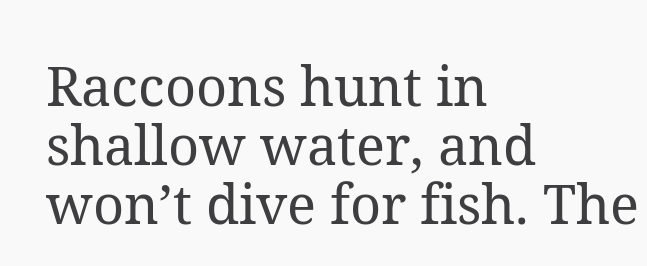Raccoons hunt in shallow water, and won’t dive for fish. The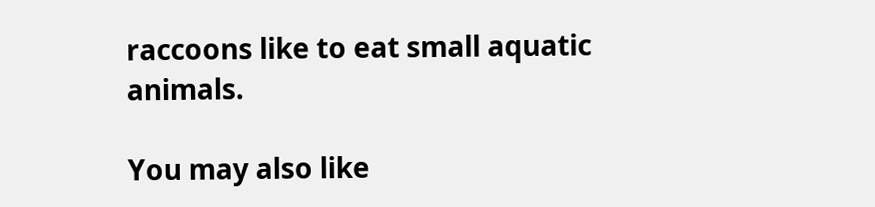raccoons like to eat small aquatic animals.

You may also like